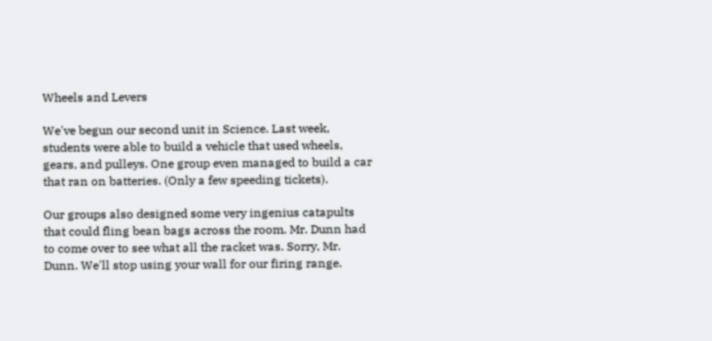Wheels and Levers

We've begun our second unit in Science. Last week, students were able to build a vehicle that used wheels, gears, and pulleys. One group even managed to build a car that ran on batteries. (Only a few speeding tickets).

Our groups also designed some very ingenius catapults that could fling bean bags across the room. Mr. Dunn had to come over to see what all the racket was. Sorry, Mr. Dunn. We'll stop using your wall for our firing range.